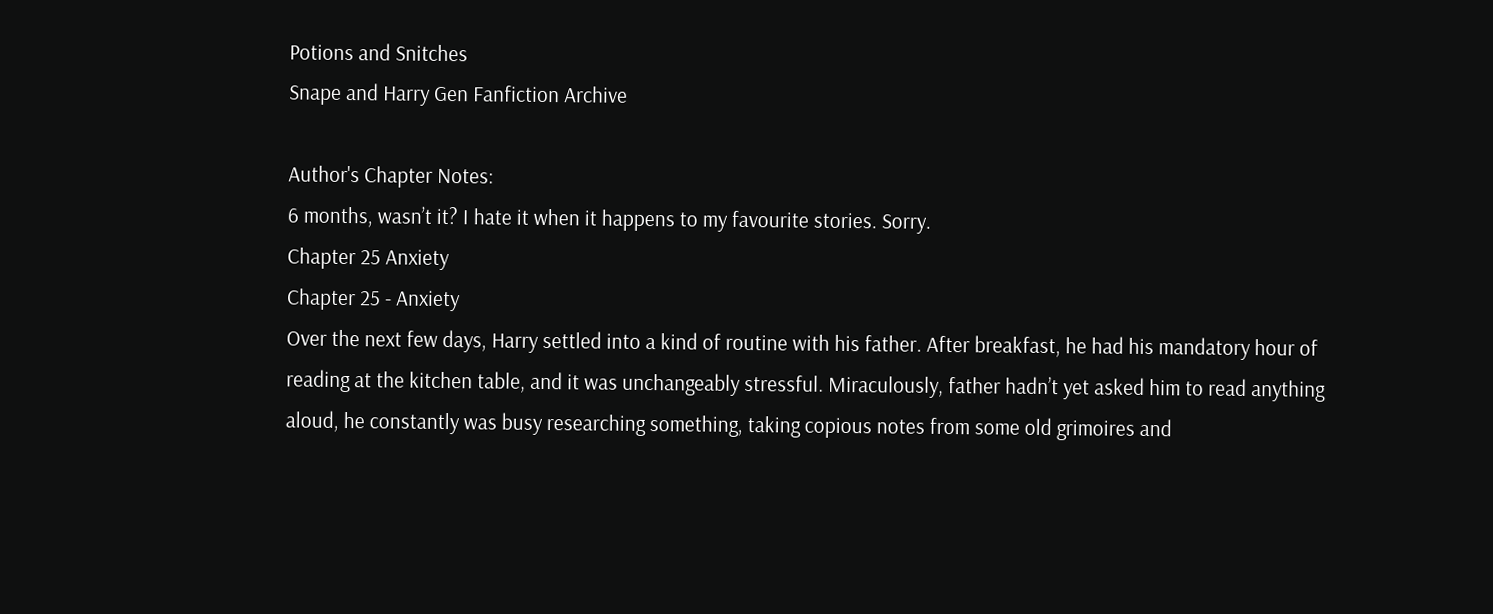Potions and Snitches
Snape and Harry Gen Fanfiction Archive

Author's Chapter Notes:
6 months, wasn’t it? I hate it when it happens to my favourite stories. Sorry.
Chapter 25 Anxiety
Chapter 25 - Anxiety
Over the next few days, Harry settled into a kind of routine with his father. After breakfast, he had his mandatory hour of reading at the kitchen table, and it was unchangeably stressful. Miraculously, father hadn’t yet asked him to read anything aloud, he constantly was busy researching something, taking copious notes from some old grimoires and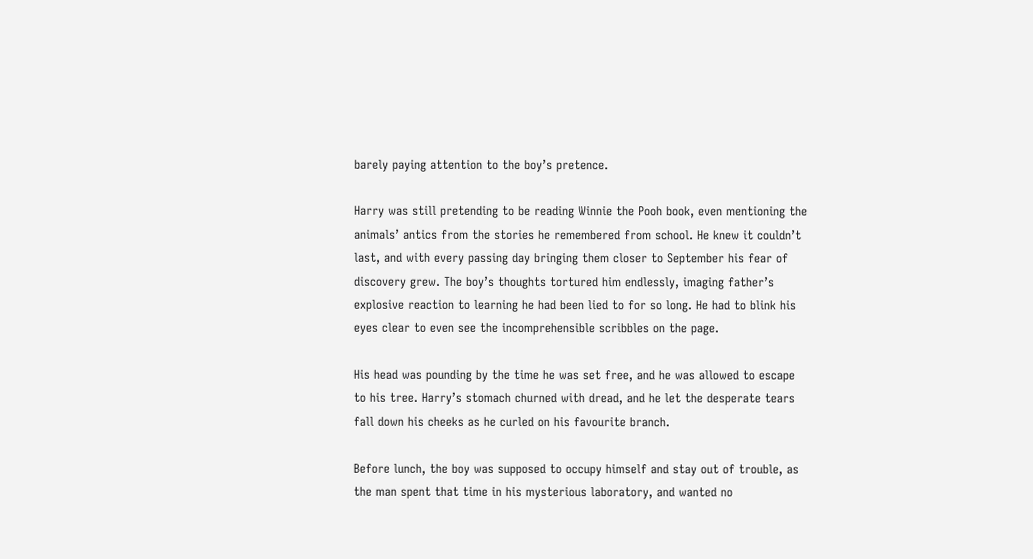barely paying attention to the boy’s pretence.

Harry was still pretending to be reading Winnie the Pooh book, even mentioning the animals’ antics from the stories he remembered from school. He knew it couldn’t last, and with every passing day bringing them closer to September his fear of discovery grew. The boy’s thoughts tortured him endlessly, imaging father’s explosive reaction to learning he had been lied to for so long. He had to blink his eyes clear to even see the incomprehensible scribbles on the page.

His head was pounding by the time he was set free, and he was allowed to escape to his tree. Harry’s stomach churned with dread, and he let the desperate tears fall down his cheeks as he curled on his favourite branch.

Before lunch, the boy was supposed to occupy himself and stay out of trouble, as the man spent that time in his mysterious laboratory, and wanted no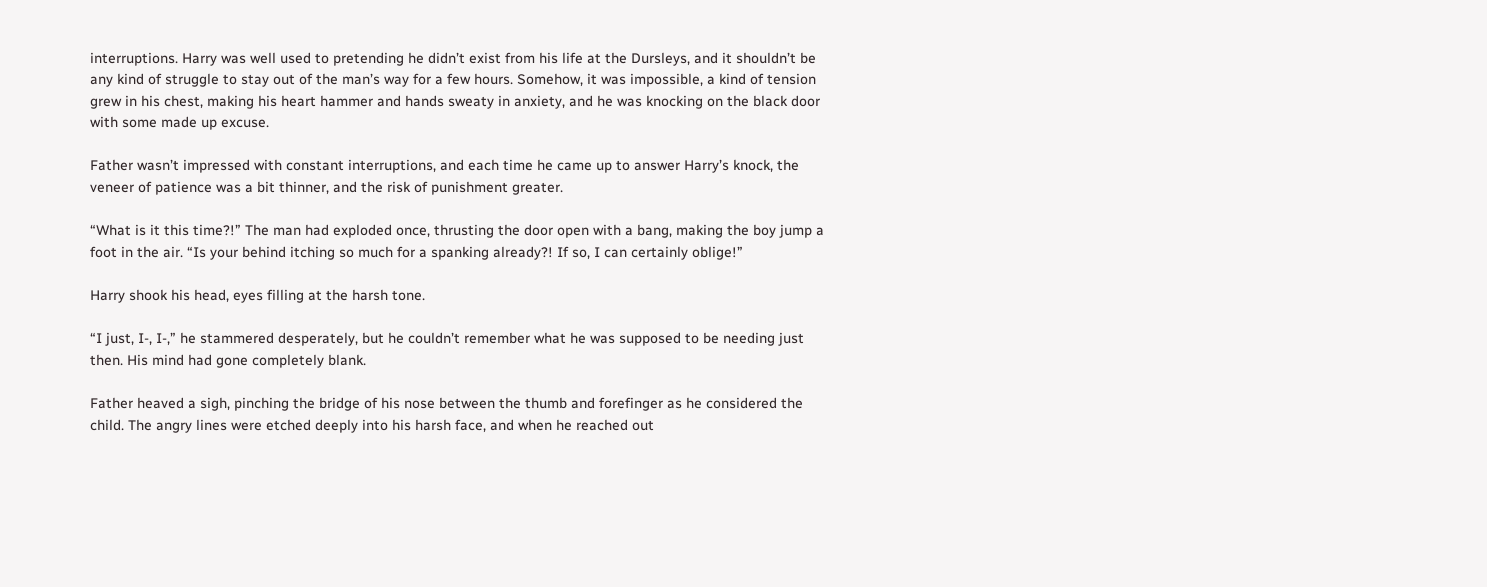interruptions. Harry was well used to pretending he didn’t exist from his life at the Dursleys, and it shouldn’t be any kind of struggle to stay out of the man’s way for a few hours. Somehow, it was impossible, a kind of tension grew in his chest, making his heart hammer and hands sweaty in anxiety, and he was knocking on the black door with some made up excuse.

Father wasn’t impressed with constant interruptions, and each time he came up to answer Harry’s knock, the veneer of patience was a bit thinner, and the risk of punishment greater.

“What is it this time?!” The man had exploded once, thrusting the door open with a bang, making the boy jump a foot in the air. “Is your behind itching so much for a spanking already?! If so, I can certainly oblige!”

Harry shook his head, eyes filling at the harsh tone.

“I just, I-, I-,” he stammered desperately, but he couldn’t remember what he was supposed to be needing just then. His mind had gone completely blank.

Father heaved a sigh, pinching the bridge of his nose between the thumb and forefinger as he considered the child. The angry lines were etched deeply into his harsh face, and when he reached out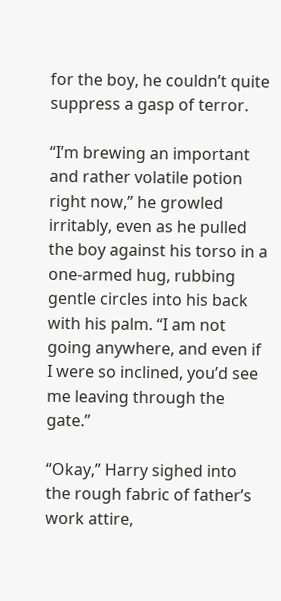for the boy, he couldn’t quite suppress a gasp of terror.

“I’m brewing an important and rather volatile potion right now,” he growled irritably, even as he pulled the boy against his torso in a one-armed hug, rubbing gentle circles into his back with his palm. “I am not going anywhere, and even if I were so inclined, you’d see me leaving through the gate.”

“Okay,” Harry sighed into the rough fabric of father’s work attire,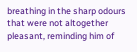breathing in the sharp odours that were not altogether pleasant, reminding him of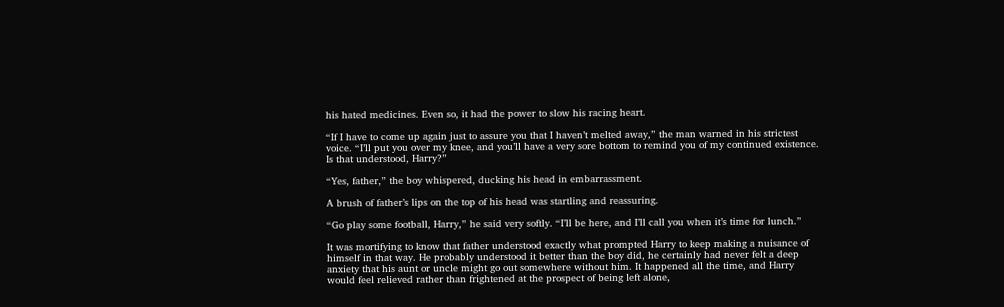his hated medicines. Even so, it had the power to slow his racing heart.

“If I have to come up again just to assure you that I haven’t melted away,” the man warned in his strictest voice. “I’ll put you over my knee, and you’ll have a very sore bottom to remind you of my continued existence. Is that understood, Harry?”

“Yes, father,” the boy whispered, ducking his head in embarrassment.

A brush of father’s lips on the top of his head was startling and reassuring.

“Go play some football, Harry,” he said very softly. “I’ll be here, and I’ll call you when it’s time for lunch.”

It was mortifying to know that father understood exactly what prompted Harry to keep making a nuisance of himself in that way. He probably understood it better than the boy did, he certainly had never felt a deep anxiety that his aunt or uncle might go out somewhere without him. It happened all the time, and Harry would feel relieved rather than frightened at the prospect of being left alone,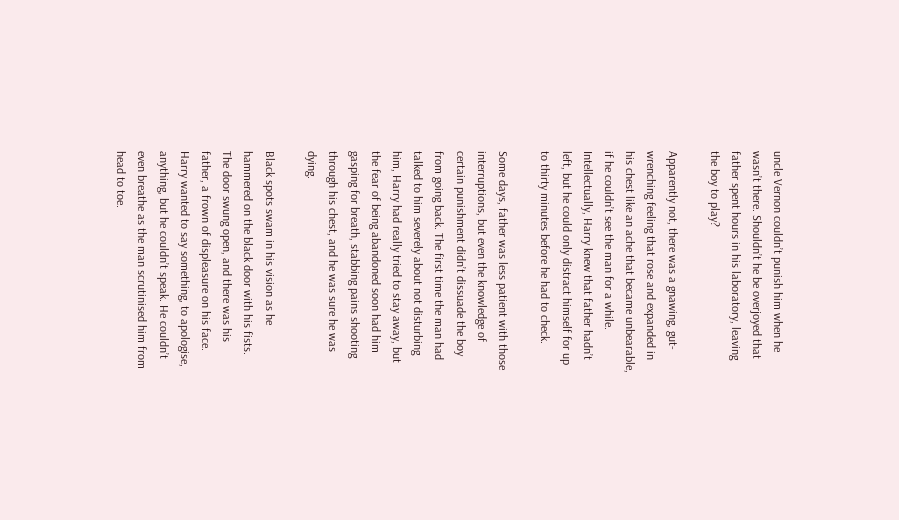uncle Vernon couldn’t punish him when he wasn’t there. Shouldn’t he be overjoyed that father spent hours in his laboratory, leaving the boy to play?

Apparently not, there was a gnawing, gut-wrenching feeling that rose and expanded in his chest like an ache that became unbearable, if he couldn’t see the man for a while. Intellectually, Harry knew that father hadn’t left, but he could only distract himself for up to thirty minutes before he had to check.

Some days, father was less patient with those interruptions, but even the knowledge of certain punishment didn’t dissuade the boy from going back. The first time the man had talked to him severely about not disturbing him, Harry had really tried to stay away, but the fear of being abandoned soon had him gasping for breath, stabbing pains shooting through his chest, and he was sure he was dying.

Black spots swam in his vision as he hammered on the black door with his fists. The door swung open, and there was his father, a frown of displeasure on his face. Harry wanted to say something, to apologise, anything, but he couldn’t speak. He couldn’t even breathe as the man scrutinised him from head to toe.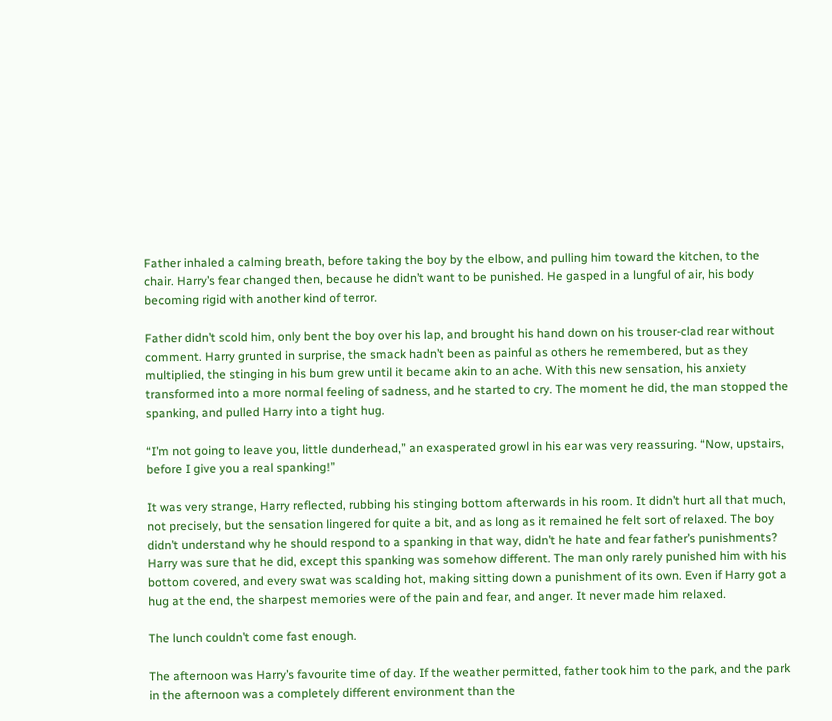Father inhaled a calming breath, before taking the boy by the elbow, and pulling him toward the kitchen, to the chair. Harry’s fear changed then, because he didn’t want to be punished. He gasped in a lungful of air, his body becoming rigid with another kind of terror.

Father didn’t scold him, only bent the boy over his lap, and brought his hand down on his trouser-clad rear without comment. Harry grunted in surprise, the smack hadn’t been as painful as others he remembered, but as they multiplied, the stinging in his bum grew until it became akin to an ache. With this new sensation, his anxiety transformed into a more normal feeling of sadness, and he started to cry. The moment he did, the man stopped the spanking, and pulled Harry into a tight hug.

“I’m not going to leave you, little dunderhead,” an exasperated growl in his ear was very reassuring. “Now, upstairs, before I give you a real spanking!”

It was very strange, Harry reflected, rubbing his stinging bottom afterwards in his room. It didn’t hurt all that much, not precisely, but the sensation lingered for quite a bit, and as long as it remained he felt sort of relaxed. The boy didn’t understand why he should respond to a spanking in that way, didn’t he hate and fear father’s punishments? Harry was sure that he did, except this spanking was somehow different. The man only rarely punished him with his bottom covered, and every swat was scalding hot, making sitting down a punishment of its own. Even if Harry got a hug at the end, the sharpest memories were of the pain and fear, and anger. It never made him relaxed.

The lunch couldn’t come fast enough.

The afternoon was Harry’s favourite time of day. If the weather permitted, father took him to the park, and the park in the afternoon was a completely different environment than the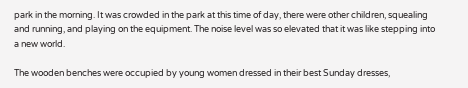park in the morning. It was crowded in the park at this time of day, there were other children, squealing and running, and playing on the equipment. The noise level was so elevated that it was like stepping into a new world.

The wooden benches were occupied by young women dressed in their best Sunday dresses,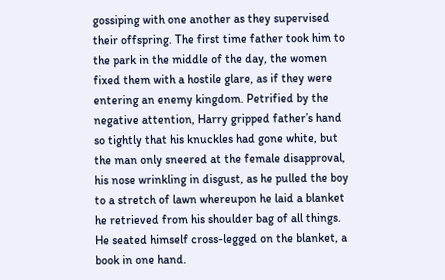gossiping with one another as they supervised their offspring. The first time father took him to the park in the middle of the day, the women fixed them with a hostile glare, as if they were entering an enemy kingdom. Petrified by the negative attention, Harry gripped father’s hand so tightly that his knuckles had gone white, but the man only sneered at the female disapproval, his nose wrinkling in disgust, as he pulled the boy to a stretch of lawn whereupon he laid a blanket he retrieved from his shoulder bag of all things. He seated himself cross-legged on the blanket, a book in one hand.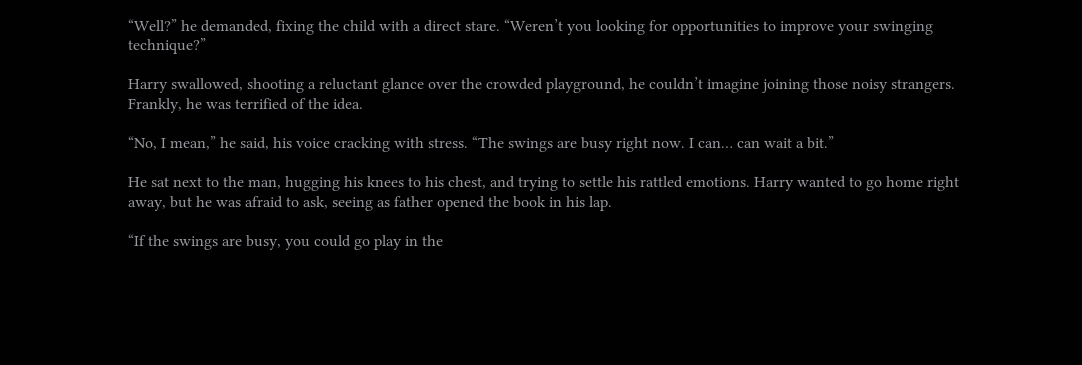“Well?” he demanded, fixing the child with a direct stare. “Weren’t you looking for opportunities to improve your swinging technique?”

Harry swallowed, shooting a reluctant glance over the crowded playground, he couldn’t imagine joining those noisy strangers. Frankly, he was terrified of the idea.

“No, I mean,” he said, his voice cracking with stress. “The swings are busy right now. I can… can wait a bit.”

He sat next to the man, hugging his knees to his chest, and trying to settle his rattled emotions. Harry wanted to go home right away, but he was afraid to ask, seeing as father opened the book in his lap.

“If the swings are busy, you could go play in the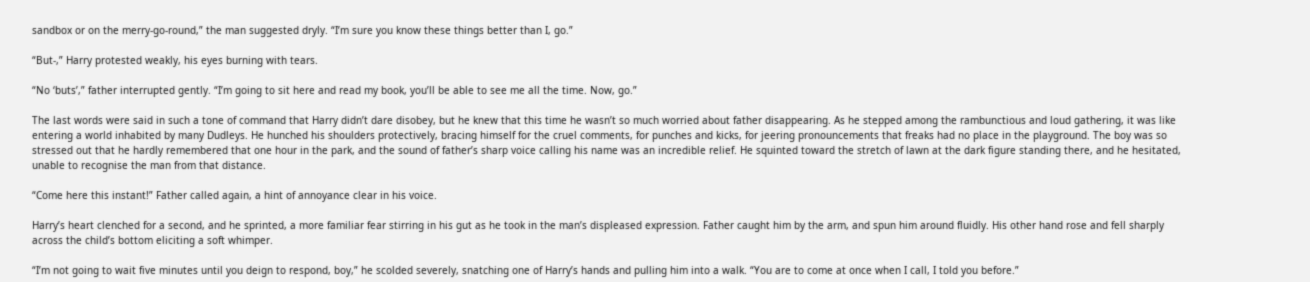sandbox or on the merry-go-round,” the man suggested dryly. “I’m sure you know these things better than I, go.”

“But-,” Harry protested weakly, his eyes burning with tears.

“No ‘buts’,” father interrupted gently. “I’m going to sit here and read my book, you’ll be able to see me all the time. Now, go.”

The last words were said in such a tone of command that Harry didn’t dare disobey, but he knew that this time he wasn’t so much worried about father disappearing. As he stepped among the rambunctious and loud gathering, it was like entering a world inhabited by many Dudleys. He hunched his shoulders protectively, bracing himself for the cruel comments, for punches and kicks, for jeering pronouncements that freaks had no place in the playground. The boy was so stressed out that he hardly remembered that one hour in the park, and the sound of father’s sharp voice calling his name was an incredible relief. He squinted toward the stretch of lawn at the dark figure standing there, and he hesitated, unable to recognise the man from that distance.

“Come here this instant!” Father called again, a hint of annoyance clear in his voice.

Harry’s heart clenched for a second, and he sprinted, a more familiar fear stirring in his gut as he took in the man’s displeased expression. Father caught him by the arm, and spun him around fluidly. His other hand rose and fell sharply across the child’s bottom eliciting a soft whimper.

“I’m not going to wait five minutes until you deign to respond, boy,” he scolded severely, snatching one of Harry’s hands and pulling him into a walk. “You are to come at once when I call, I told you before.”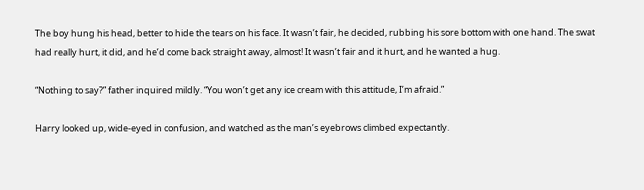The boy hung his head, better to hide the tears on his face. It wasn’t fair, he decided, rubbing his sore bottom with one hand. The swat had really hurt, it did, and he’d come back straight away, almost! It wasn’t fair and it hurt, and he wanted a hug.

“Nothing to say?” father inquired mildly. “You won’t get any ice cream with this attitude, I’m afraid.”

Harry looked up, wide-eyed in confusion, and watched as the man’s eyebrows climbed expectantly.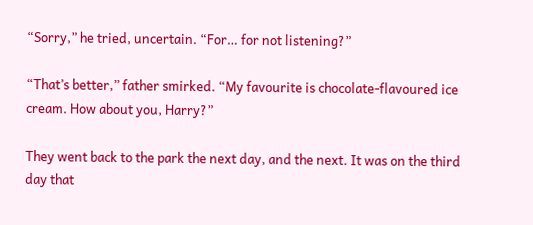“Sorry,” he tried, uncertain. “For… for not listening?”

“That’s better,” father smirked. “My favourite is chocolate-flavoured ice cream. How about you, Harry?”

They went back to the park the next day, and the next. It was on the third day that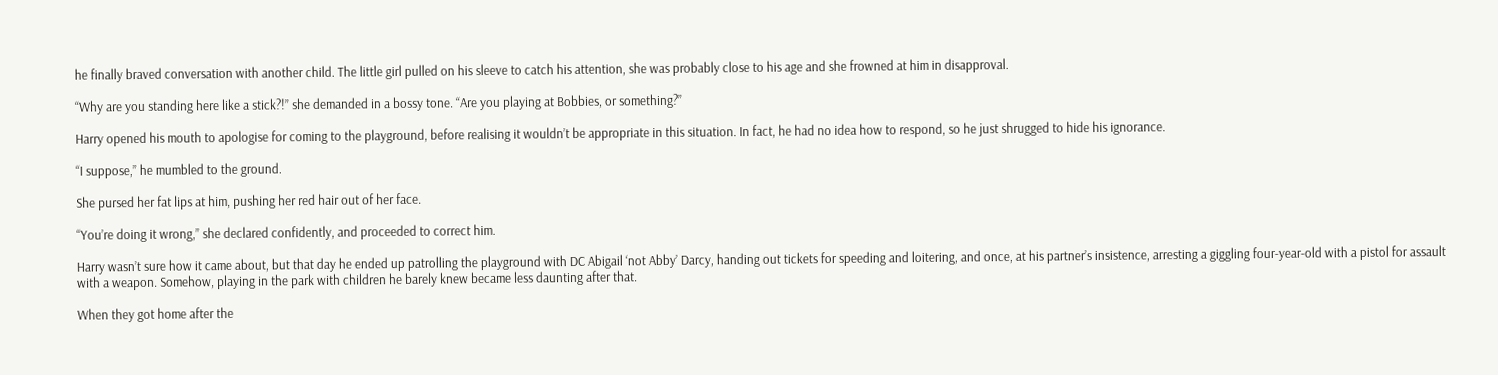he finally braved conversation with another child. The little girl pulled on his sleeve to catch his attention, she was probably close to his age and she frowned at him in disapproval.

“Why are you standing here like a stick?!” she demanded in a bossy tone. “Are you playing at Bobbies, or something?”

Harry opened his mouth to apologise for coming to the playground, before realising it wouldn’t be appropriate in this situation. In fact, he had no idea how to respond, so he just shrugged to hide his ignorance.

“I suppose,” he mumbled to the ground.

She pursed her fat lips at him, pushing her red hair out of her face.

“You’re doing it wrong,” she declared confidently, and proceeded to correct him.

Harry wasn’t sure how it came about, but that day he ended up patrolling the playground with DC Abigail ‘not Abby’ Darcy, handing out tickets for speeding and loitering, and once, at his partner’s insistence, arresting a giggling four-year-old with a pistol for assault with a weapon. Somehow, playing in the park with children he barely knew became less daunting after that.

When they got home after the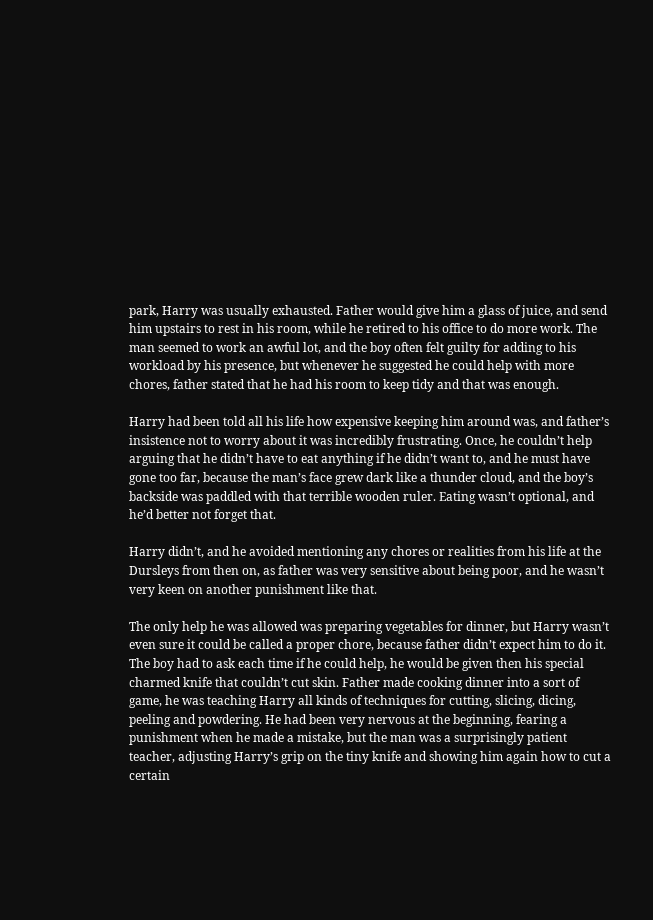park, Harry was usually exhausted. Father would give him a glass of juice, and send him upstairs to rest in his room, while he retired to his office to do more work. The man seemed to work an awful lot, and the boy often felt guilty for adding to his workload by his presence, but whenever he suggested he could help with more chores, father stated that he had his room to keep tidy and that was enough.

Harry had been told all his life how expensive keeping him around was, and father’s insistence not to worry about it was incredibly frustrating. Once, he couldn’t help arguing that he didn’t have to eat anything if he didn’t want to, and he must have gone too far, because the man’s face grew dark like a thunder cloud, and the boy’s backside was paddled with that terrible wooden ruler. Eating wasn’t optional, and he’d better not forget that.

Harry didn’t, and he avoided mentioning any chores or realities from his life at the Dursleys from then on, as father was very sensitive about being poor, and he wasn’t very keen on another punishment like that.

The only help he was allowed was preparing vegetables for dinner, but Harry wasn’t even sure it could be called a proper chore, because father didn’t expect him to do it. The boy had to ask each time if he could help, he would be given then his special charmed knife that couldn’t cut skin. Father made cooking dinner into a sort of game, he was teaching Harry all kinds of techniques for cutting, slicing, dicing, peeling and powdering. He had been very nervous at the beginning, fearing a punishment when he made a mistake, but the man was a surprisingly patient teacher, adjusting Harry’s grip on the tiny knife and showing him again how to cut a certain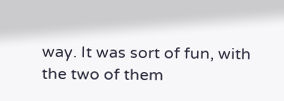way. It was sort of fun, with the two of them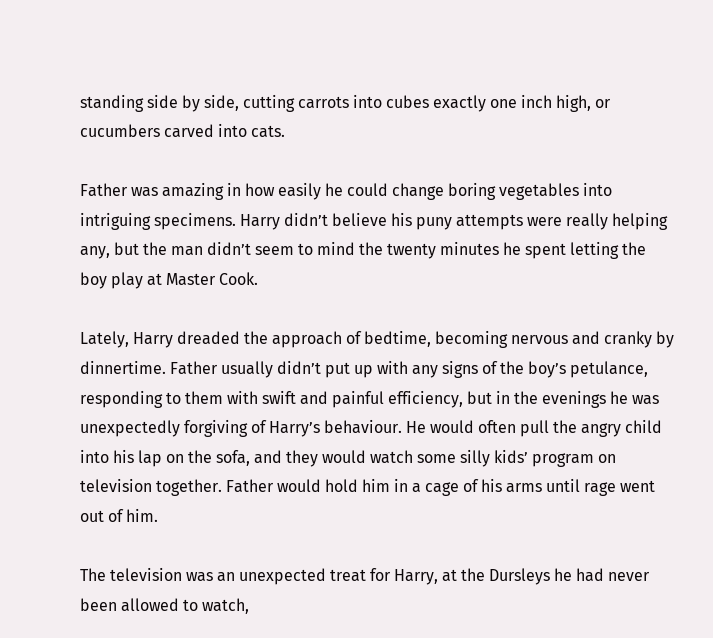standing side by side, cutting carrots into cubes exactly one inch high, or cucumbers carved into cats.

Father was amazing in how easily he could change boring vegetables into intriguing specimens. Harry didn’t believe his puny attempts were really helping any, but the man didn’t seem to mind the twenty minutes he spent letting the boy play at Master Cook.

Lately, Harry dreaded the approach of bedtime, becoming nervous and cranky by dinnertime. Father usually didn’t put up with any signs of the boy’s petulance, responding to them with swift and painful efficiency, but in the evenings he was unexpectedly forgiving of Harry’s behaviour. He would often pull the angry child into his lap on the sofa, and they would watch some silly kids’ program on television together. Father would hold him in a cage of his arms until rage went out of him.

The television was an unexpected treat for Harry, at the Dursleys he had never been allowed to watch,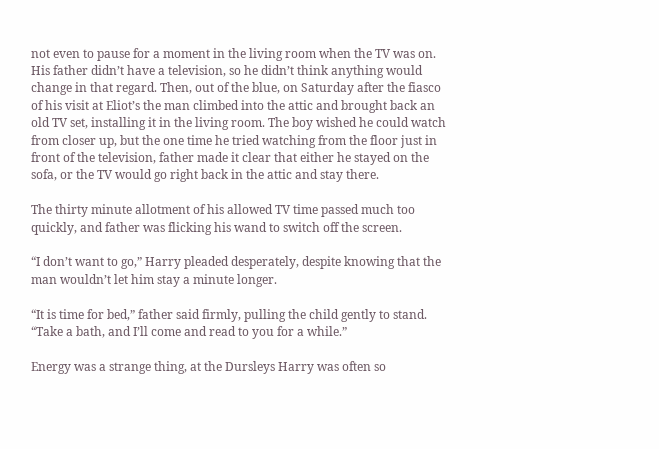not even to pause for a moment in the living room when the TV was on. His father didn’t have a television, so he didn’t think anything would change in that regard. Then, out of the blue, on Saturday after the fiasco of his visit at Eliot’s the man climbed into the attic and brought back an old TV set, installing it in the living room. The boy wished he could watch from closer up, but the one time he tried watching from the floor just in front of the television, father made it clear that either he stayed on the sofa, or the TV would go right back in the attic and stay there.

The thirty minute allotment of his allowed TV time passed much too quickly, and father was flicking his wand to switch off the screen.

“I don’t want to go,” Harry pleaded desperately, despite knowing that the man wouldn’t let him stay a minute longer.

“It is time for bed,” father said firmly, pulling the child gently to stand. “Take a bath, and I’ll come and read to you for a while.”

Energy was a strange thing, at the Dursleys Harry was often so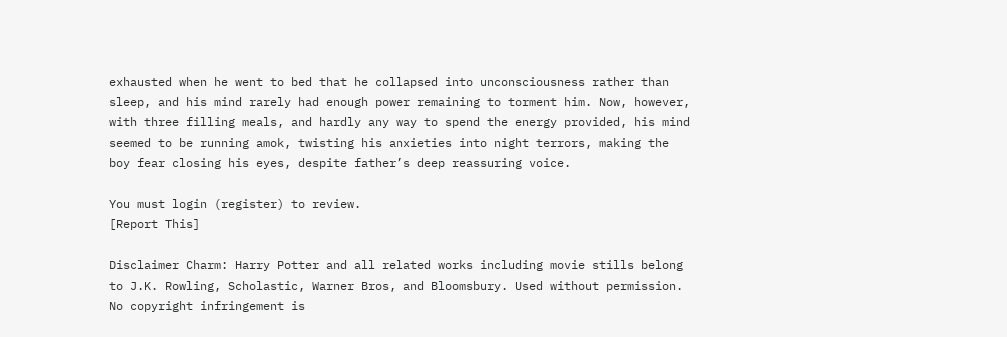exhausted when he went to bed that he collapsed into unconsciousness rather than sleep, and his mind rarely had enough power remaining to torment him. Now, however, with three filling meals, and hardly any way to spend the energy provided, his mind seemed to be running amok, twisting his anxieties into night terrors, making the boy fear closing his eyes, despite father’s deep reassuring voice.

You must login (register) to review.
[Report This]

Disclaimer Charm: Harry Potter and all related works including movie stills belong to J.K. Rowling, Scholastic, Warner Bros, and Bloomsbury. Used without permission. No copyright infringement is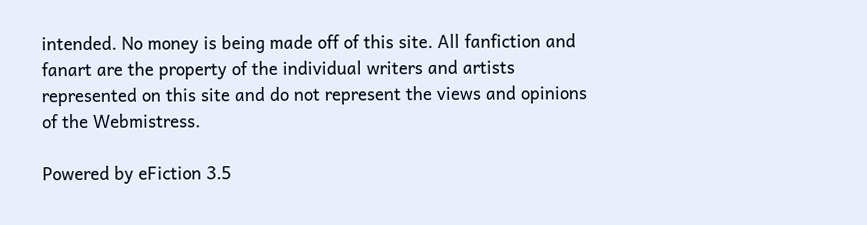intended. No money is being made off of this site. All fanfiction and fanart are the property of the individual writers and artists represented on this site and do not represent the views and opinions of the Webmistress.

Powered by eFiction 3.5